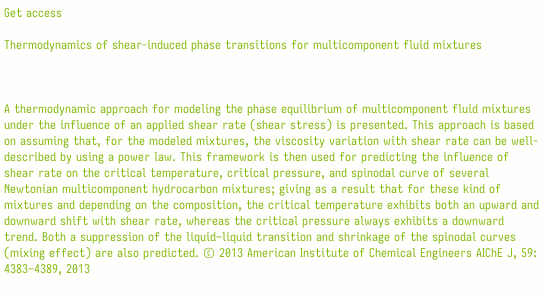Get access

Thermodynamics of shear-induced phase transitions for multicomponent fluid mixtures



A thermodynamic approach for modeling the phase equilibrium of multicomponent fluid mixtures under the influence of an applied shear rate (shear stress) is presented. This approach is based on assuming that, for the modeled mixtures, the viscosity variation with shear rate can be well-described by using a power law. This framework is then used for predicting the influence of shear rate on the critical temperature, critical pressure, and spinodal curve of several Newtonian multicomponent hydrocarbon mixtures; giving as a result that for these kind of mixtures and depending on the composition, the critical temperature exhibits both an upward and downward shift with shear rate, whereas the critical pressure always exhibits a downward trend. Both a suppression of the liquid–liquid transition and shrinkage of the spinodal curves (mixing effect) are also predicted. © 2013 American Institute of Chemical Engineers AIChE J, 59: 4383–4389, 2013